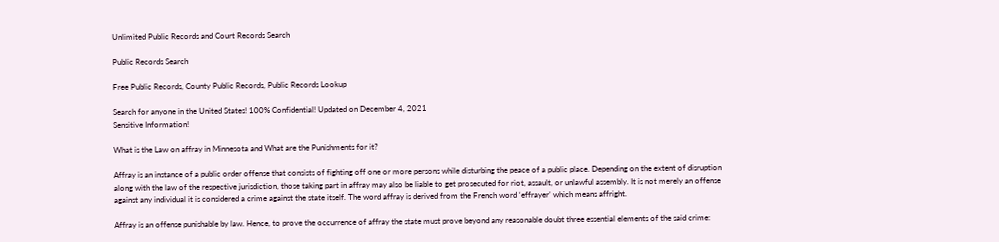Unlimited Public Records and Court Records Search

Public Records Search

Free Public Records, County Public Records, Public Records Lookup

Search for anyone in the United States! 100% Confidential! Updated on December 4, 2021
Sensitive Information!

What is the Law on affray in Minnesota and What are the Punishments for it?

Affray is an instance of a public order offense that consists of fighting off one or more persons while disturbing the peace of a public place. Depending on the extent of disruption along with the law of the respective jurisdiction, those taking part in affray may also be liable to get prosecuted for riot, assault, or unlawful assembly. It is not merely an offense against any individual it is considered a crime against the state itself. The word affray is derived from the French word ‘effrayer’ which means affright.

Affray is an offense punishable by law. Hence, to prove the occurrence of affray the state must prove beyond any reasonable doubt three essential elements of the said crime: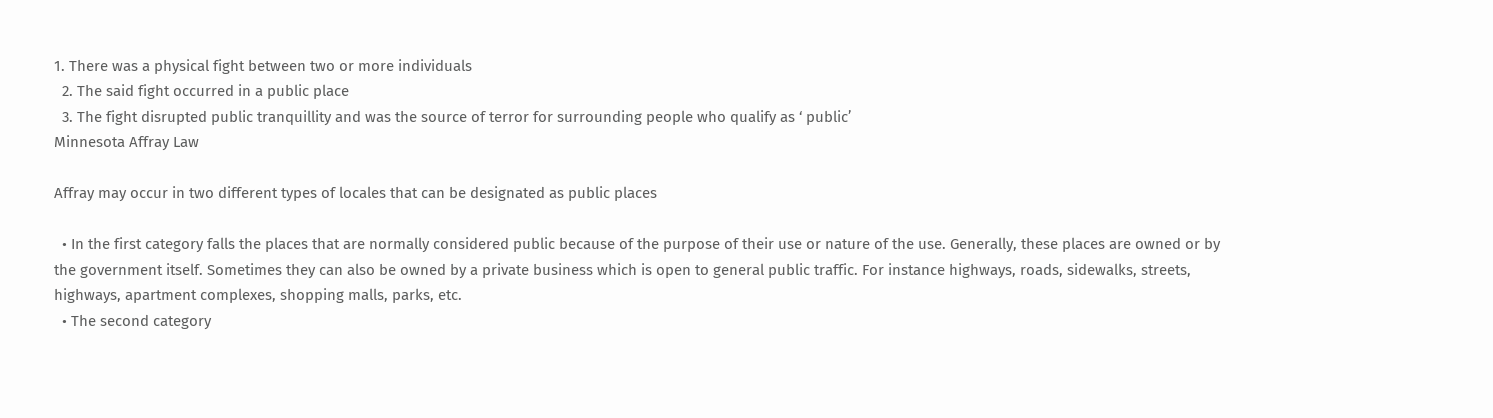1. There was a physical fight between two or more individuals
  2. The said fight occurred in a public place
  3. The fight disrupted public tranquillity and was the source of terror for surrounding people who qualify as ‘ public’
Minnesota Affray Law

Affray may occur in two different types of locales that can be designated as public places

  • In the first category falls the places that are normally considered public because of the purpose of their use or nature of the use. Generally, these places are owned or by the government itself. Sometimes they can also be owned by a private business which is open to general public traffic. For instance highways, roads, sidewalks, streets, highways, apartment complexes, shopping malls, parks, etc.
  • The second category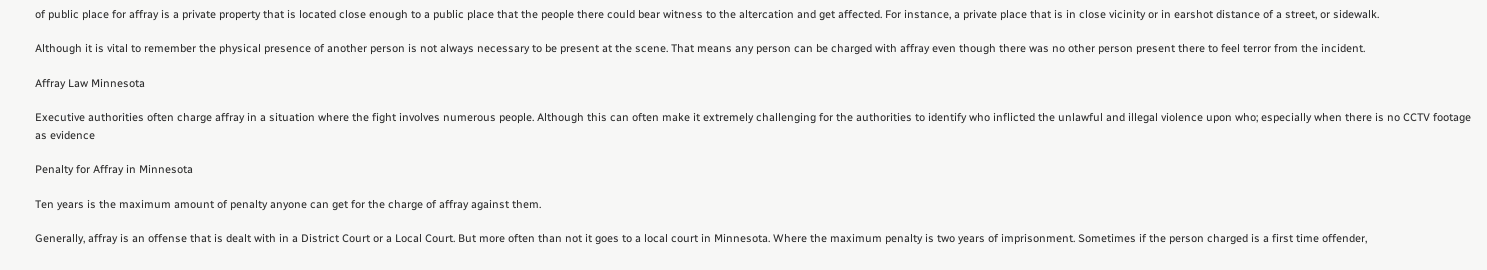of public place for affray is a private property that is located close enough to a public place that the people there could bear witness to the altercation and get affected. For instance, a private place that is in close vicinity or in earshot distance of a street, or sidewalk.

Although it is vital to remember the physical presence of another person is not always necessary to be present at the scene. That means any person can be charged with affray even though there was no other person present there to feel terror from the incident.

Affray Law Minnesota

Executive authorities often charge affray in a situation where the fight involves numerous people. Although this can often make it extremely challenging for the authorities to identify who inflicted the unlawful and illegal violence upon who; especially when there is no CCTV footage as evidence

Penalty for Affray in Minnesota

Ten years is the maximum amount of penalty anyone can get for the charge of affray against them.

Generally, affray is an offense that is dealt with in a District Court or a Local Court. But more often than not it goes to a local court in Minnesota. Where the maximum penalty is two years of imprisonment. Sometimes if the person charged is a first time offender,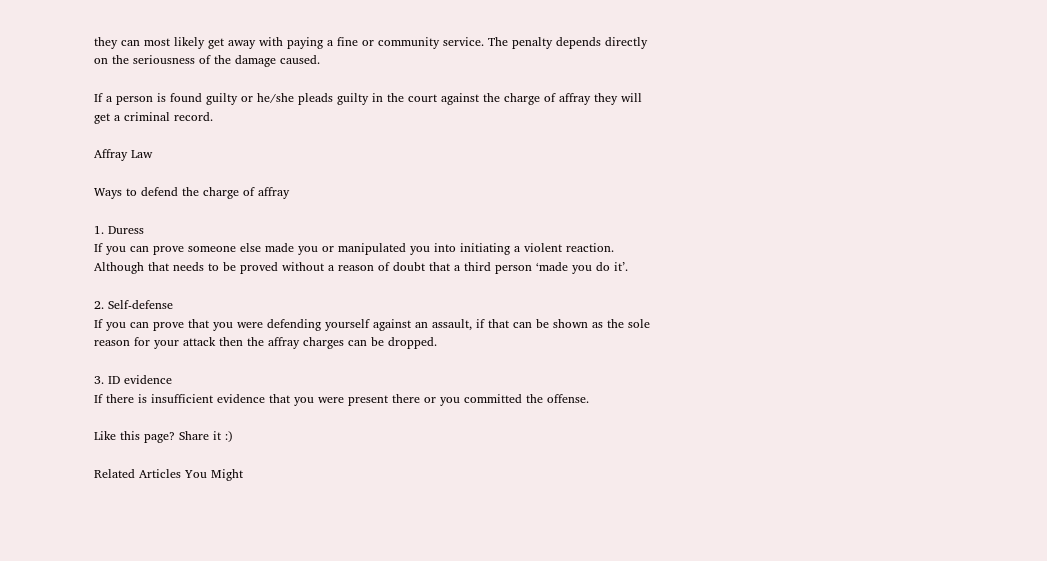they can most likely get away with paying a fine or community service. The penalty depends directly on the seriousness of the damage caused.

If a person is found guilty or he/she pleads guilty in the court against the charge of affray they will get a criminal record.

Affray Law

Ways to defend the charge of affray

1. Duress
If you can prove someone else made you or manipulated you into initiating a violent reaction. Although that needs to be proved without a reason of doubt that a third person ‘made you do it’.

2. Self-defense
If you can prove that you were defending yourself against an assault, if that can be shown as the sole reason for your attack then the affray charges can be dropped.

3. ID evidence
If there is insufficient evidence that you were present there or you committed the offense.

Like this page? Share it :)

Related Articles You Might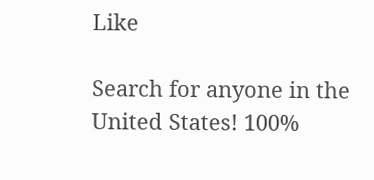Like

Search for anyone in the United States! 100%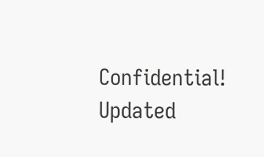Confidential! Updated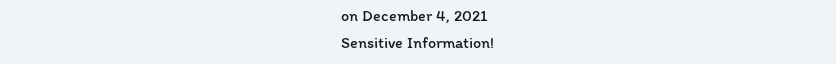on December 4, 2021
Sensitive Information!